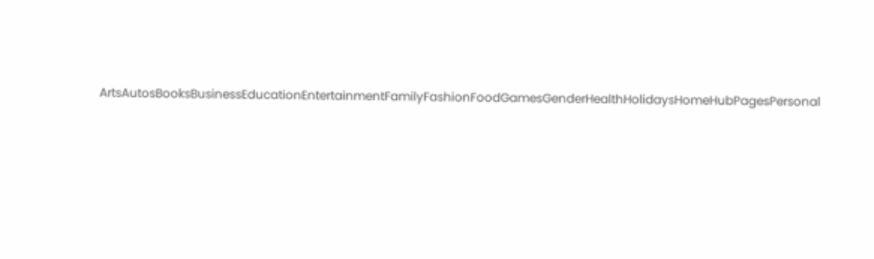ArtsAutosBooksBusinessEducationEntertainmentFamilyFashionFoodGamesGenderHealthHolidaysHomeHubPagesPersonal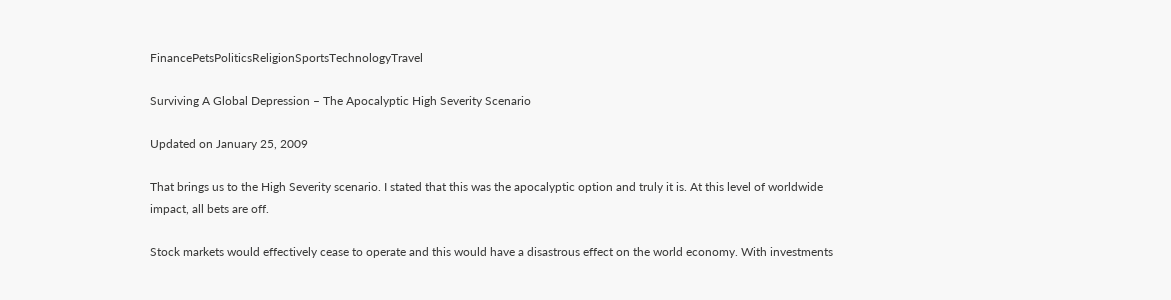FinancePetsPoliticsReligionSportsTechnologyTravel

Surviving A Global Depression – The Apocalyptic High Severity Scenario

Updated on January 25, 2009

That brings us to the High Severity scenario. I stated that this was the apocalyptic option and truly it is. At this level of worldwide impact, all bets are off.

Stock markets would effectively cease to operate and this would have a disastrous effect on the world economy. With investments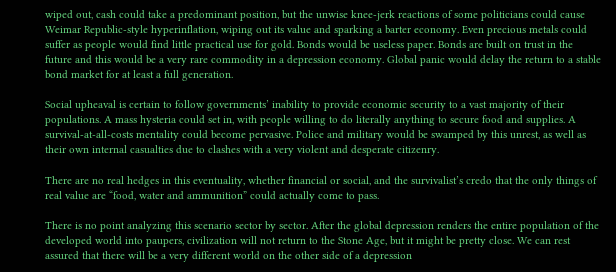wiped out, cash could take a predominant position, but the unwise knee-jerk reactions of some politicians could cause Weimar Republic-style hyperinflation, wiping out its value and sparking a barter economy. Even precious metals could suffer as people would find little practical use for gold. Bonds would be useless paper. Bonds are built on trust in the future and this would be a very rare commodity in a depression economy. Global panic would delay the return to a stable bond market for at least a full generation.

Social upheaval is certain to follow governments’ inability to provide economic security to a vast majority of their populations. A mass hysteria could set in, with people willing to do literally anything to secure food and supplies. A survival-at-all-costs mentality could become pervasive. Police and military would be swamped by this unrest, as well as their own internal casualties due to clashes with a very violent and desperate citizenry.

There are no real hedges in this eventuality, whether financial or social, and the survivalist’s credo that the only things of real value are “food, water and ammunition” could actually come to pass.

There is no point analyzing this scenario sector by sector. After the global depression renders the entire population of the developed world into paupers, civilization will not return to the Stone Age, but it might be pretty close. We can rest assured that there will be a very different world on the other side of a depression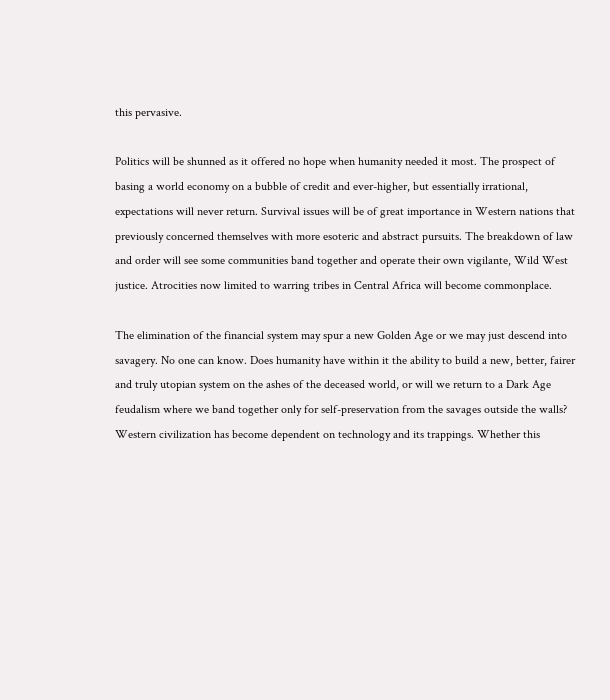this pervasive.

Politics will be shunned as it offered no hope when humanity needed it most. The prospect of basing a world economy on a bubble of credit and ever-higher, but essentially irrational, expectations will never return. Survival issues will be of great importance in Western nations that previously concerned themselves with more esoteric and abstract pursuits. The breakdown of law and order will see some communities band together and operate their own vigilante, Wild West justice. Atrocities now limited to warring tribes in Central Africa will become commonplace.

The elimination of the financial system may spur a new Golden Age or we may just descend into savagery. No one can know. Does humanity have within it the ability to build a new, better, fairer and truly utopian system on the ashes of the deceased world, or will we return to a Dark Age feudalism where we band together only for self-preservation from the savages outside the walls? Western civilization has become dependent on technology and its trappings. Whether this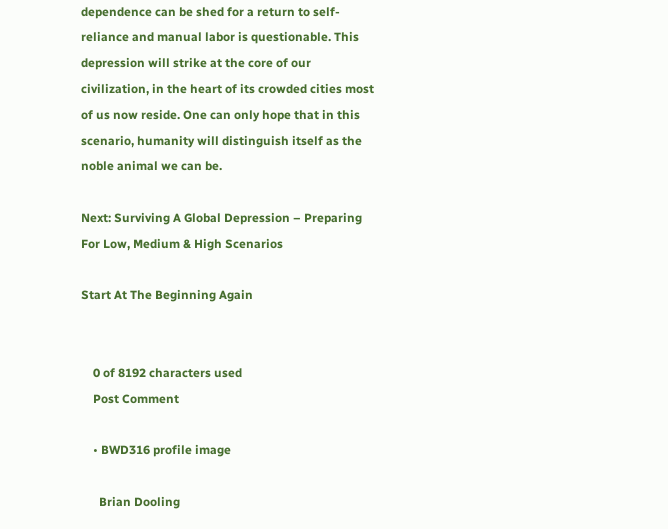dependence can be shed for a return to self-reliance and manual labor is questionable. This depression will strike at the core of our civilization, in the heart of its crowded cities most of us now reside. One can only hope that in this scenario, humanity will distinguish itself as the noble animal we can be.

Next: Surviving A Global Depression – Preparing For Low, Medium & High Scenarios

Start At The Beginning Again


    0 of 8192 characters used
    Post Comment

    • BWD316 profile image

      Brian Dooling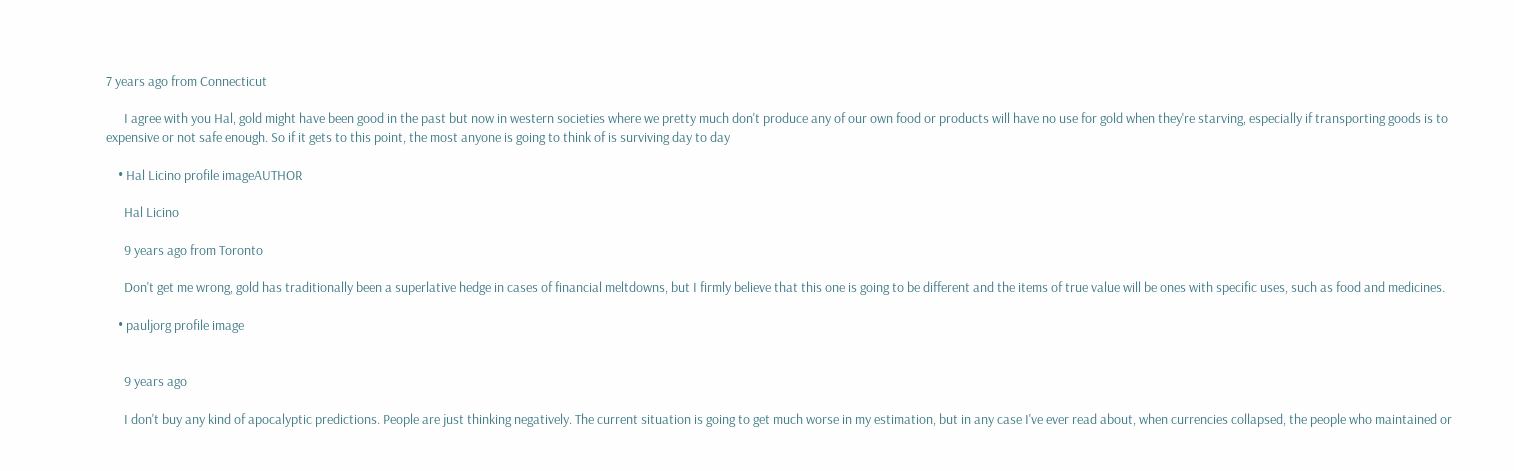7 years ago from Connecticut

      I agree with you Hal, gold might have been good in the past but now in western societies where we pretty much don't produce any of our own food or products will have no use for gold when they're starving, especially if transporting goods is to expensive or not safe enough. So if it gets to this point, the most anyone is going to think of is surviving day to day

    • Hal Licino profile imageAUTHOR

      Hal Licino

      9 years ago from Toronto

      Don't get me wrong, gold has traditionally been a superlative hedge in cases of financial meltdowns, but I firmly believe that this one is going to be different and the items of true value will be ones with specific uses, such as food and medicines.

    • pauljorg profile image


      9 years ago

      I don't buy any kind of apocalyptic predictions. People are just thinking negatively. The current situation is going to get much worse in my estimation, but in any case I've ever read about, when currencies collapsed, the people who maintained or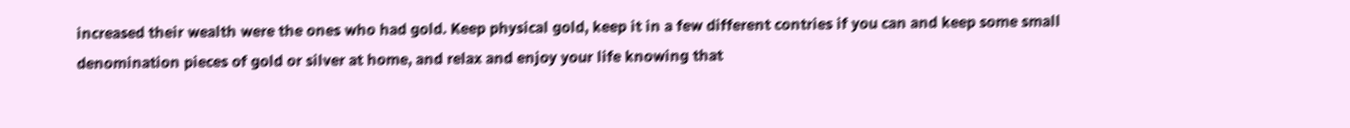increased their wealth were the ones who had gold. Keep physical gold, keep it in a few different contries if you can and keep some small denomination pieces of gold or silver at home, and relax and enjoy your life knowing that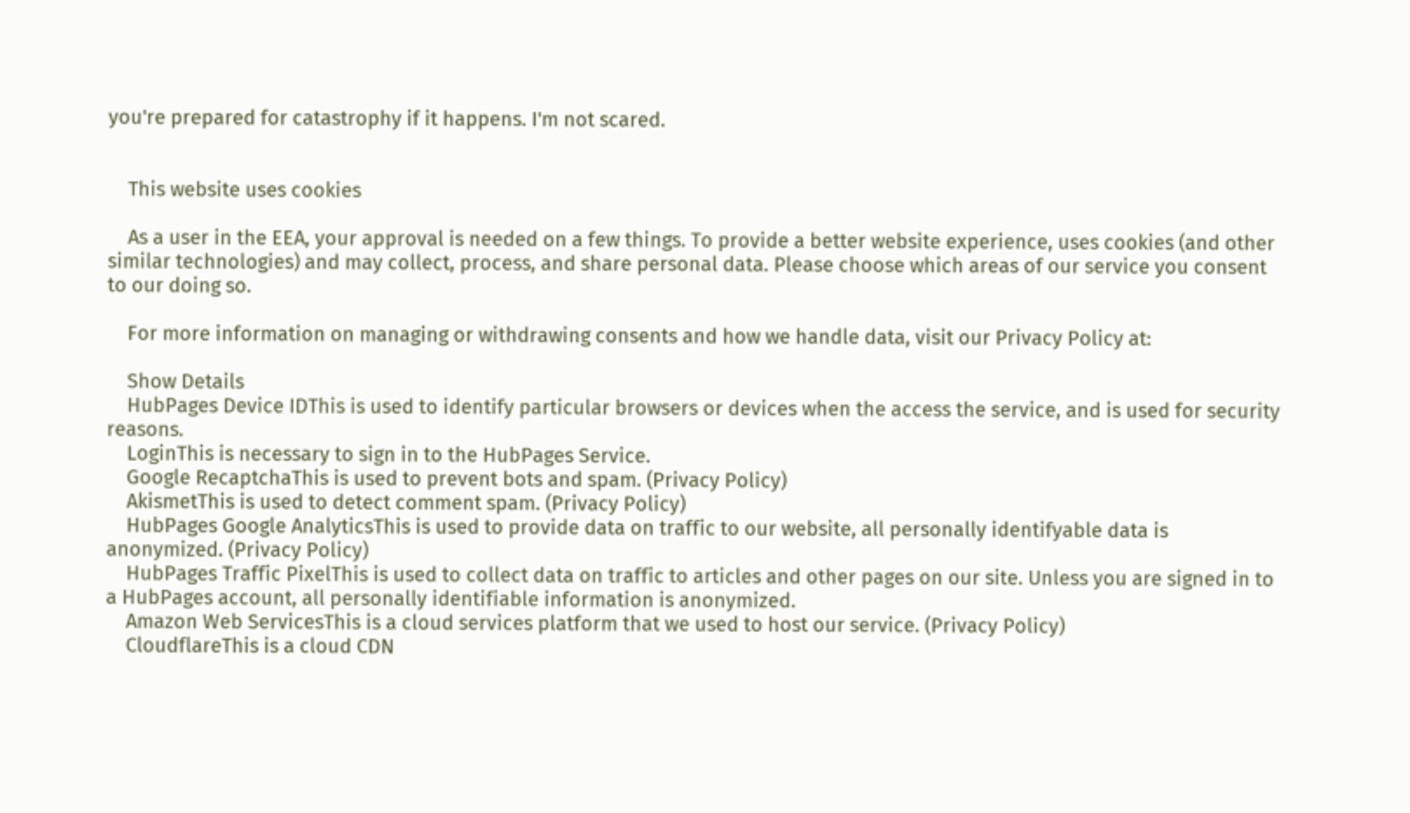you're prepared for catastrophy if it happens. I'm not scared.


    This website uses cookies

    As a user in the EEA, your approval is needed on a few things. To provide a better website experience, uses cookies (and other similar technologies) and may collect, process, and share personal data. Please choose which areas of our service you consent to our doing so.

    For more information on managing or withdrawing consents and how we handle data, visit our Privacy Policy at:

    Show Details
    HubPages Device IDThis is used to identify particular browsers or devices when the access the service, and is used for security reasons.
    LoginThis is necessary to sign in to the HubPages Service.
    Google RecaptchaThis is used to prevent bots and spam. (Privacy Policy)
    AkismetThis is used to detect comment spam. (Privacy Policy)
    HubPages Google AnalyticsThis is used to provide data on traffic to our website, all personally identifyable data is anonymized. (Privacy Policy)
    HubPages Traffic PixelThis is used to collect data on traffic to articles and other pages on our site. Unless you are signed in to a HubPages account, all personally identifiable information is anonymized.
    Amazon Web ServicesThis is a cloud services platform that we used to host our service. (Privacy Policy)
    CloudflareThis is a cloud CDN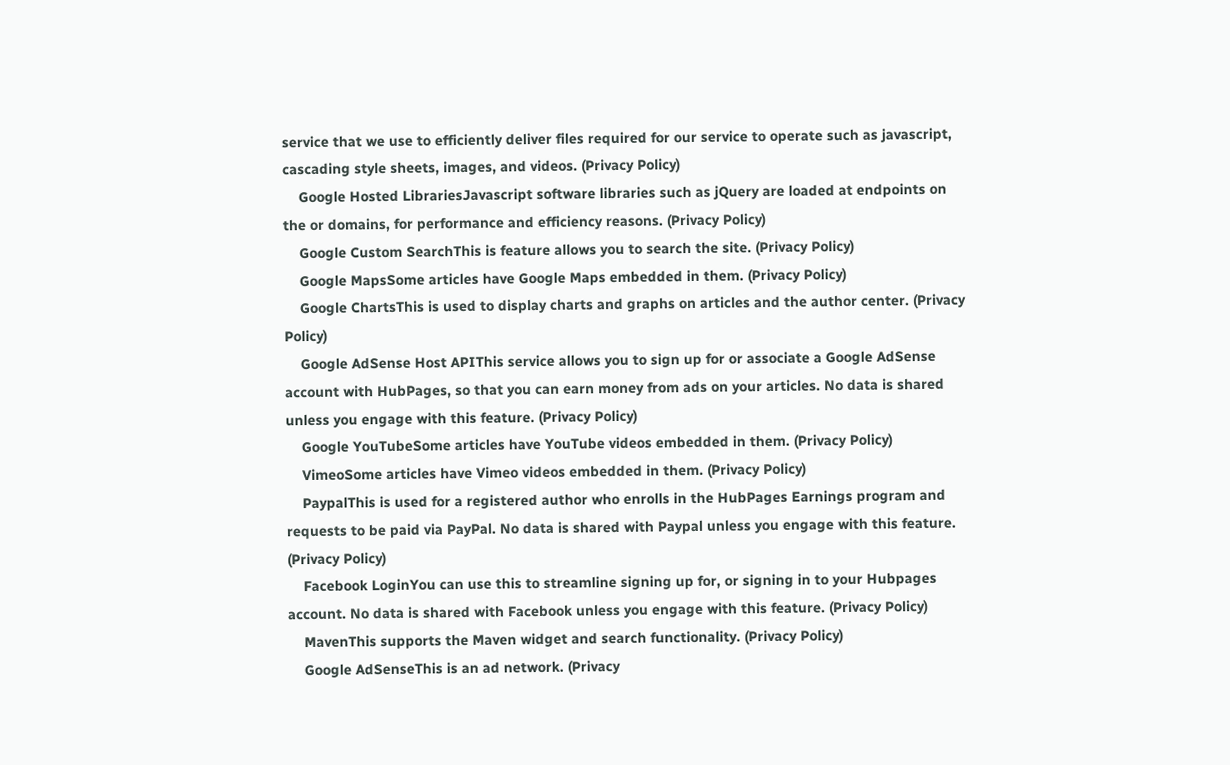service that we use to efficiently deliver files required for our service to operate such as javascript, cascading style sheets, images, and videos. (Privacy Policy)
    Google Hosted LibrariesJavascript software libraries such as jQuery are loaded at endpoints on the or domains, for performance and efficiency reasons. (Privacy Policy)
    Google Custom SearchThis is feature allows you to search the site. (Privacy Policy)
    Google MapsSome articles have Google Maps embedded in them. (Privacy Policy)
    Google ChartsThis is used to display charts and graphs on articles and the author center. (Privacy Policy)
    Google AdSense Host APIThis service allows you to sign up for or associate a Google AdSense account with HubPages, so that you can earn money from ads on your articles. No data is shared unless you engage with this feature. (Privacy Policy)
    Google YouTubeSome articles have YouTube videos embedded in them. (Privacy Policy)
    VimeoSome articles have Vimeo videos embedded in them. (Privacy Policy)
    PaypalThis is used for a registered author who enrolls in the HubPages Earnings program and requests to be paid via PayPal. No data is shared with Paypal unless you engage with this feature. (Privacy Policy)
    Facebook LoginYou can use this to streamline signing up for, or signing in to your Hubpages account. No data is shared with Facebook unless you engage with this feature. (Privacy Policy)
    MavenThis supports the Maven widget and search functionality. (Privacy Policy)
    Google AdSenseThis is an ad network. (Privacy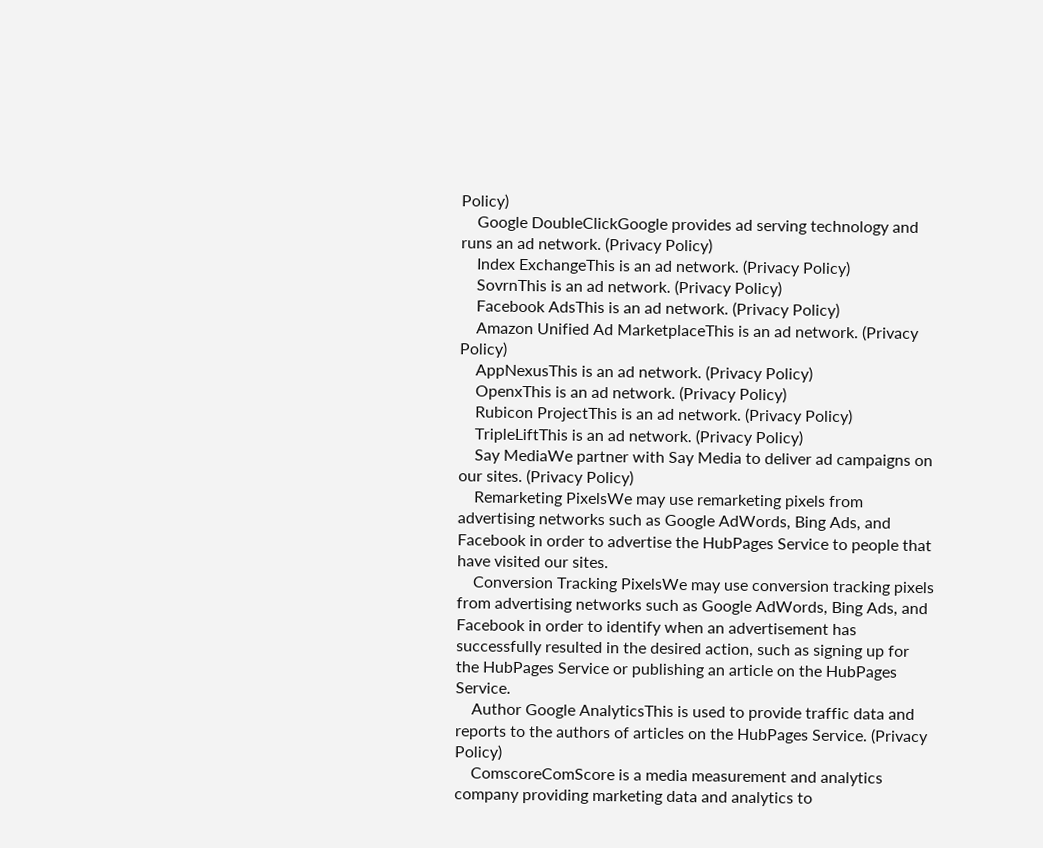Policy)
    Google DoubleClickGoogle provides ad serving technology and runs an ad network. (Privacy Policy)
    Index ExchangeThis is an ad network. (Privacy Policy)
    SovrnThis is an ad network. (Privacy Policy)
    Facebook AdsThis is an ad network. (Privacy Policy)
    Amazon Unified Ad MarketplaceThis is an ad network. (Privacy Policy)
    AppNexusThis is an ad network. (Privacy Policy)
    OpenxThis is an ad network. (Privacy Policy)
    Rubicon ProjectThis is an ad network. (Privacy Policy)
    TripleLiftThis is an ad network. (Privacy Policy)
    Say MediaWe partner with Say Media to deliver ad campaigns on our sites. (Privacy Policy)
    Remarketing PixelsWe may use remarketing pixels from advertising networks such as Google AdWords, Bing Ads, and Facebook in order to advertise the HubPages Service to people that have visited our sites.
    Conversion Tracking PixelsWe may use conversion tracking pixels from advertising networks such as Google AdWords, Bing Ads, and Facebook in order to identify when an advertisement has successfully resulted in the desired action, such as signing up for the HubPages Service or publishing an article on the HubPages Service.
    Author Google AnalyticsThis is used to provide traffic data and reports to the authors of articles on the HubPages Service. (Privacy Policy)
    ComscoreComScore is a media measurement and analytics company providing marketing data and analytics to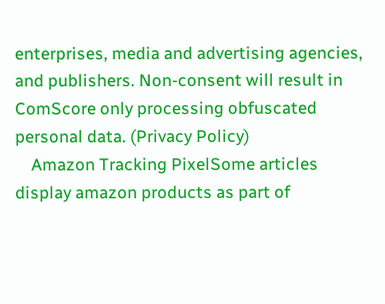enterprises, media and advertising agencies, and publishers. Non-consent will result in ComScore only processing obfuscated personal data. (Privacy Policy)
    Amazon Tracking PixelSome articles display amazon products as part of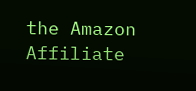the Amazon Affiliate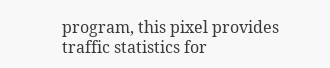program, this pixel provides traffic statistics for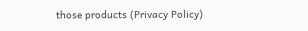those products (Privacy Policy)